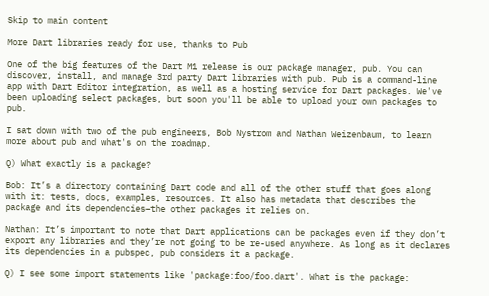Skip to main content

More Dart libraries ready for use, thanks to Pub

One of the big features of the Dart M1 release is our package manager, pub. You can discover, install, and manage 3rd party Dart libraries with pub. Pub is a command-line app with Dart Editor integration, as well as a hosting service for Dart packages. We've been uploading select packages, but soon you'll be able to upload your own packages to pub.

I sat down with two of the pub engineers, Bob Nystrom and Nathan Weizenbaum, to learn more about pub and what's on the roadmap.

Q) What exactly is a package?

Bob: It’s a directory containing Dart code and all of the other stuff that goes along with it: tests, docs, examples, resources. It also has metadata that describes the package and its dependencies–the other packages it relies on.

Nathan: It’s important to note that Dart applications can be packages even if they don’t export any libraries and they’re not going to be re-used anywhere. As long as it declares its dependencies in a pubspec, pub considers it a package.

Q) I see some import statements like 'package:foo/foo.dart'. What is the package: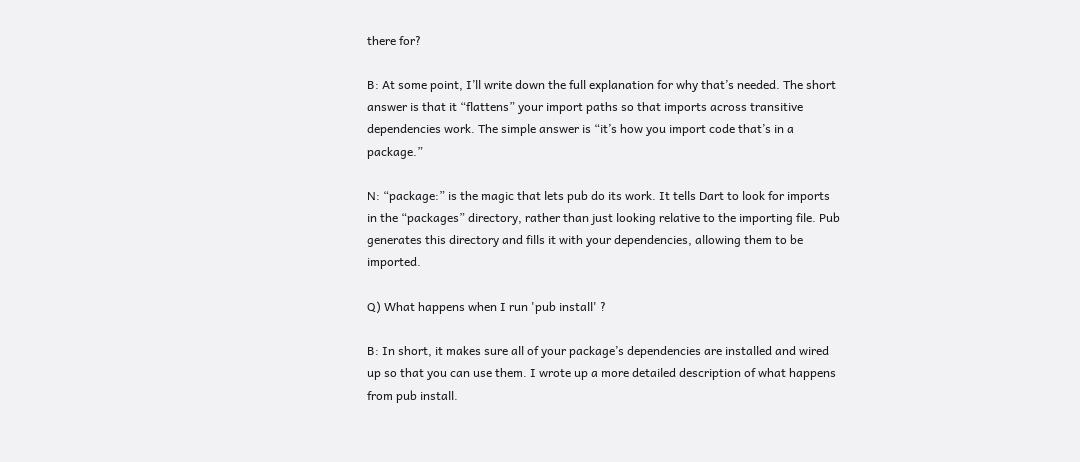there for?

B: At some point, I’ll write down the full explanation for why that’s needed. The short answer is that it “flattens” your import paths so that imports across transitive dependencies work. The simple answer is “it’s how you import code that’s in a package.”

N: “package:” is the magic that lets pub do its work. It tells Dart to look for imports in the “packages” directory, rather than just looking relative to the importing file. Pub generates this directory and fills it with your dependencies, allowing them to be imported.

Q) What happens when I run 'pub install' ?

B: In short, it makes sure all of your package’s dependencies are installed and wired up so that you can use them. I wrote up a more detailed description of what happens from pub install.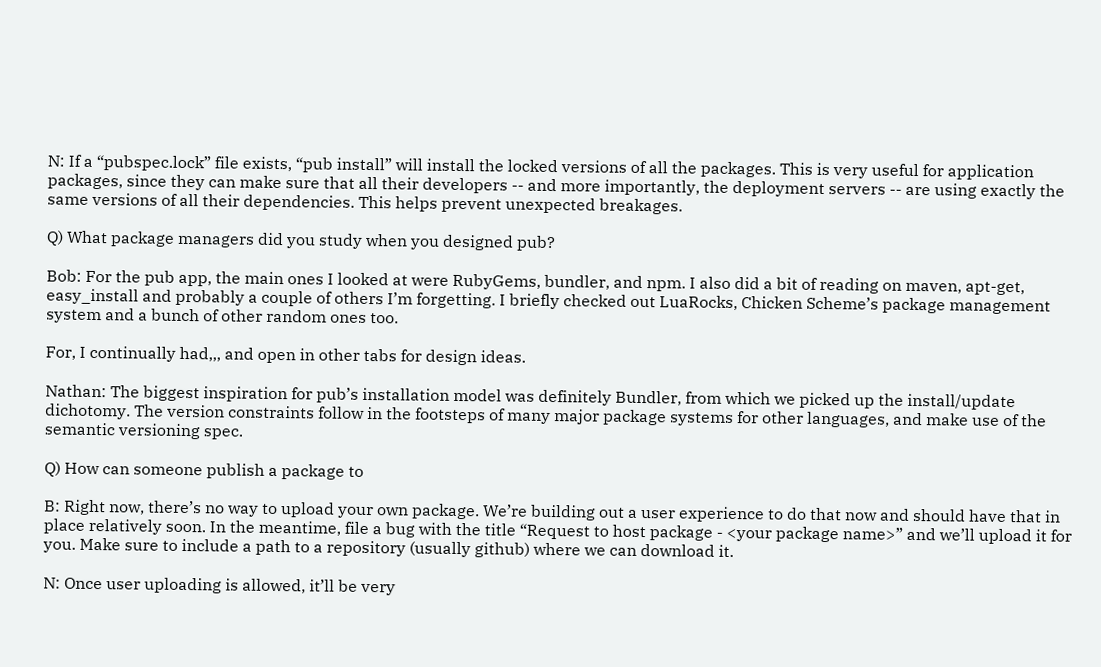N: If a “pubspec.lock” file exists, “pub install” will install the locked versions of all the packages. This is very useful for application packages, since they can make sure that all their developers -- and more importantly, the deployment servers -- are using exactly the same versions of all their dependencies. This helps prevent unexpected breakages.

Q) What package managers did you study when you designed pub?

Bob: For the pub app, the main ones I looked at were RubyGems, bundler, and npm. I also did a bit of reading on maven, apt-get, easy_install and probably a couple of others I’m forgetting. I briefly checked out LuaRocks, Chicken Scheme’s package management system and a bunch of other random ones too.

For, I continually had,,, and open in other tabs for design ideas.

Nathan: The biggest inspiration for pub’s installation model was definitely Bundler, from which we picked up the install/update dichotomy. The version constraints follow in the footsteps of many major package systems for other languages, and make use of the semantic versioning spec.

Q) How can someone publish a package to

B: Right now, there’s no way to upload your own package. We’re building out a user experience to do that now and should have that in place relatively soon. In the meantime, file a bug with the title “Request to host package - <your package name>” and we’ll upload it for you. Make sure to include a path to a repository (usually github) where we can download it.

N: Once user uploading is allowed, it’ll be very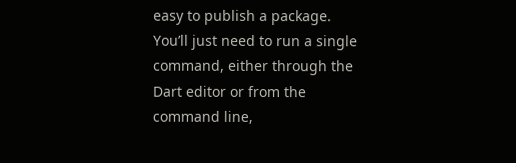easy to publish a package. You’ll just need to run a single command, either through the Dart editor or from the command line,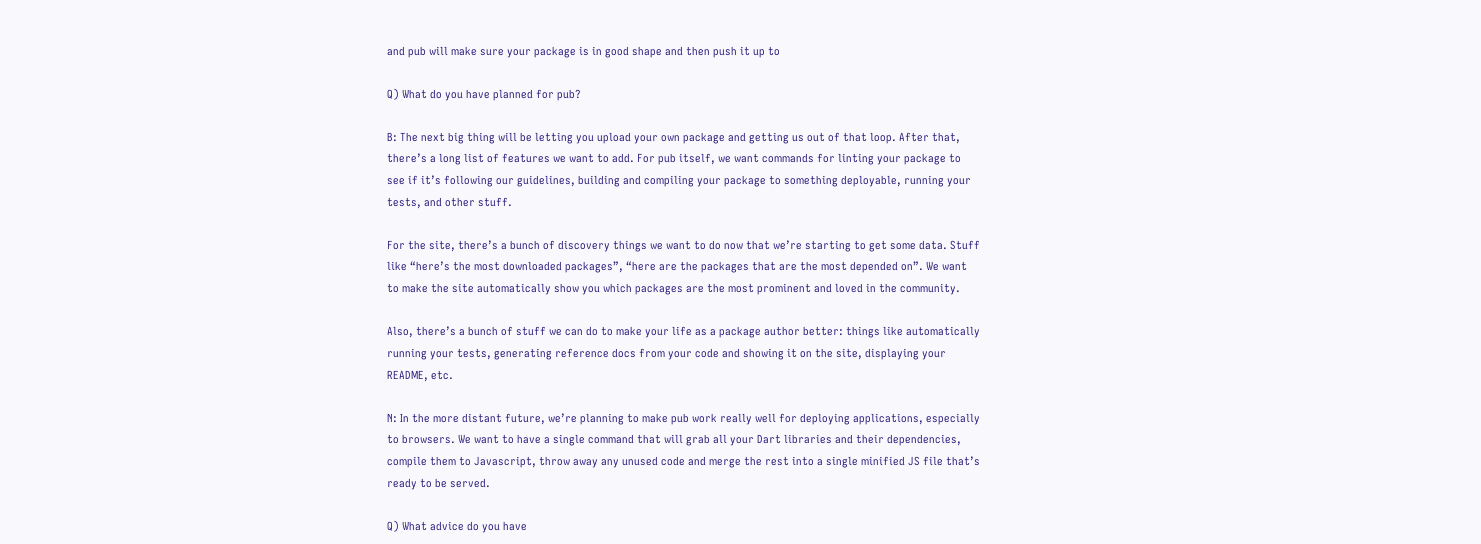and pub will make sure your package is in good shape and then push it up to

Q) What do you have planned for pub?

B: The next big thing will be letting you upload your own package and getting us out of that loop. After that, there’s a long list of features we want to add. For pub itself, we want commands for linting your package to see if it’s following our guidelines, building and compiling your package to something deployable, running your tests, and other stuff.

For the site, there’s a bunch of discovery things we want to do now that we’re starting to get some data. Stuff like “here’s the most downloaded packages”, “here are the packages that are the most depended on”. We want to make the site automatically show you which packages are the most prominent and loved in the community.

Also, there’s a bunch of stuff we can do to make your life as a package author better: things like automatically running your tests, generating reference docs from your code and showing it on the site, displaying your README, etc.

N: In the more distant future, we’re planning to make pub work really well for deploying applications, especially to browsers. We want to have a single command that will grab all your Dart libraries and their dependencies, compile them to Javascript, throw away any unused code and merge the rest into a single minified JS file that’s ready to be served.

Q) What advice do you have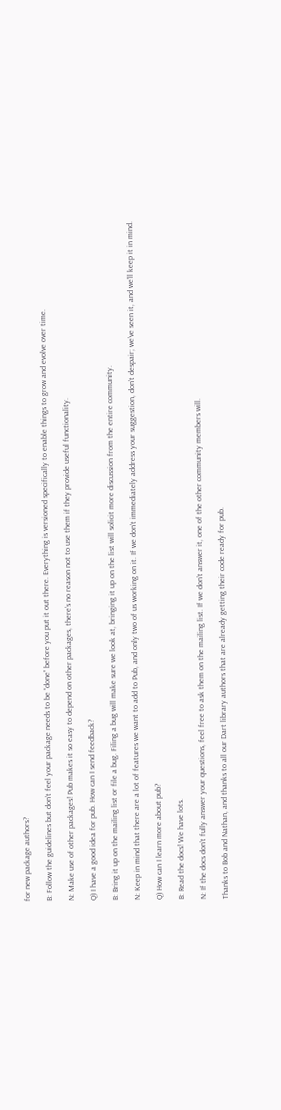for new package authors?

B: Follow the guidelines but don’t feel your package needs to be “done” before you put it out there. Everything is versioned specifically to enable things to grow and evolve over time.

N: Make use of other packages! Pub makes it so easy to depend on other packages, there’s no reason not to use them if they provide useful functionality.

Q) I have a good idea for pub. How can I send feedback?

B: Bring it up on the mailing list or file a bug. Filing a bug will make sure we look at, bringing it up on the list will solicit more discussion from the entire community.

N: Keep in mind that there are a lot of features we want to add to Pub, and only two of us working on it. If we don’t immediately address your suggestion, don’t despair; we’ve seen it, and we’ll keep it in mind.

Q) How can I learn more about pub?

B: Read the docs! We have lots.

N: If the docs don’t fully answer your questions, feel free to ask them on the mailing list. If we don’t answer it, one of the other community members will.

Thanks to Bob and Nathan, and thanks to all our Dart library authors that are already getting their code ready for pub.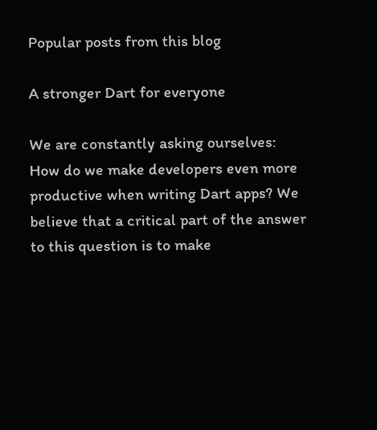Popular posts from this blog

A stronger Dart for everyone

We are constantly asking ourselves:
How do we make developers even more productive when writing Dart apps? We believe that a critical part of the answer to this question is to make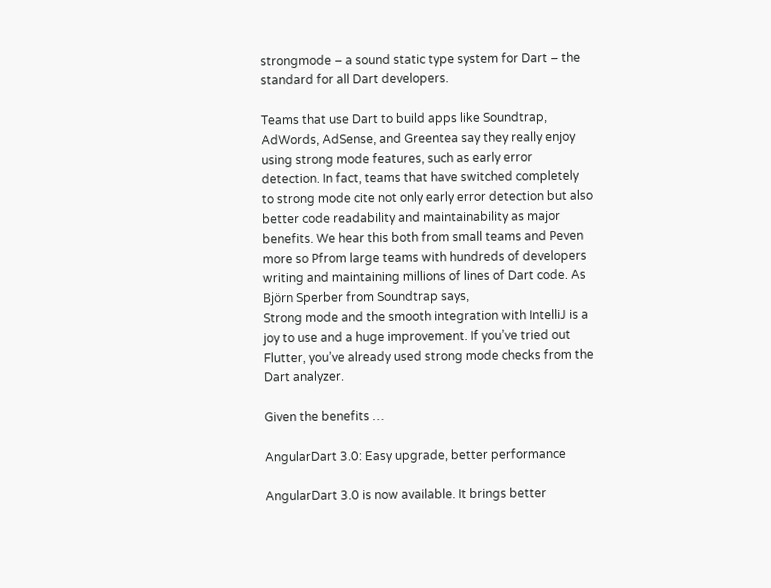strongmode – a sound static type system for Dart – the standard for all Dart developers.

Teams that use Dart to build apps like Soundtrap, AdWords, AdSense, and Greentea say they really enjoy using strong mode features, such as early error detection. In fact, teams that have switched completely to strong mode cite not only early error detection but also better code readability and maintainability as major benefits. We hear this both from small teams and Рeven more so Рfrom large teams with hundreds of developers writing and maintaining millions of lines of Dart code. As Björn Sperber from Soundtrap says,
Strong mode and the smooth integration with IntelliJ is a joy to use and a huge improvement. If you’ve tried out Flutter, you’ve already used strong mode checks from the Dart analyzer.

Given the benefits …

AngularDart 3.0: Easy upgrade, better performance

AngularDart 3.0 is now available. It brings better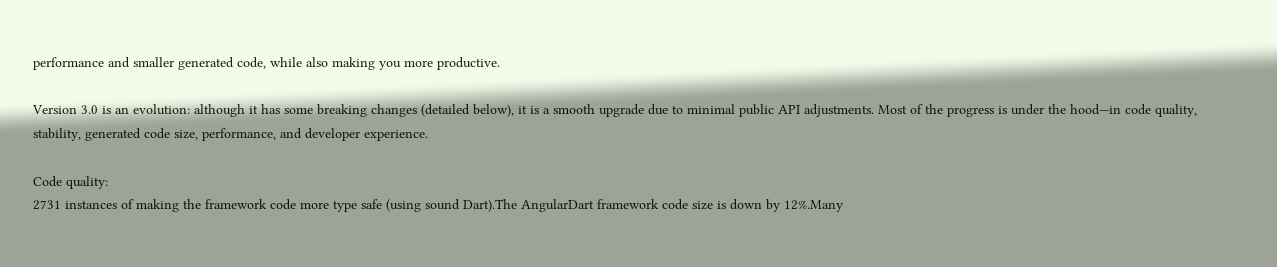performance and smaller generated code, while also making you more productive.

Version 3.0 is an evolution: although it has some breaking changes (detailed below), it is a smooth upgrade due to minimal public API adjustments. Most of the progress is under the hood—in code quality, stability, generated code size, performance, and developer experience.

Code quality:
2731 instances of making the framework code more type safe (using sound Dart).The AngularDart framework code size is down by 12%.Many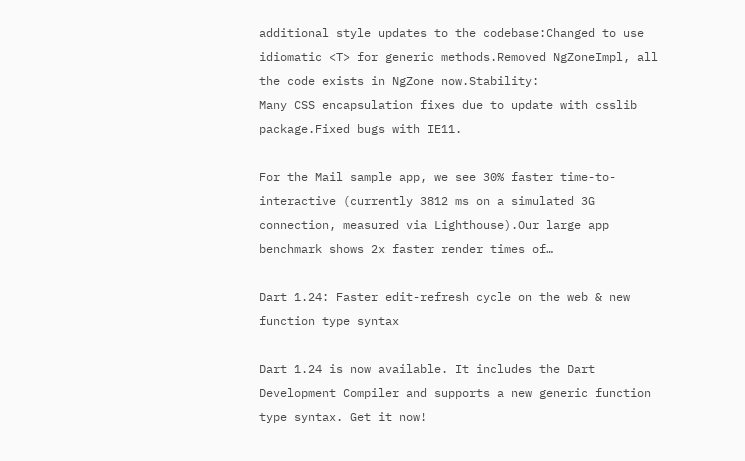additional style updates to the codebase:Changed to use idiomatic <T> for generic methods.Removed NgZoneImpl, all the code exists in NgZone now.Stability:
Many CSS encapsulation fixes due to update with csslib package.Fixed bugs with IE11.

For the Mail sample app, we see 30% faster time-to-interactive (currently 3812 ms on a simulated 3G connection, measured via Lighthouse).Our large app benchmark shows 2x faster render times of…

Dart 1.24: Faster edit-refresh cycle on the web & new function type syntax

Dart 1.24 is now available. It includes the Dart Development Compiler and supports a new generic function type syntax. Get it now!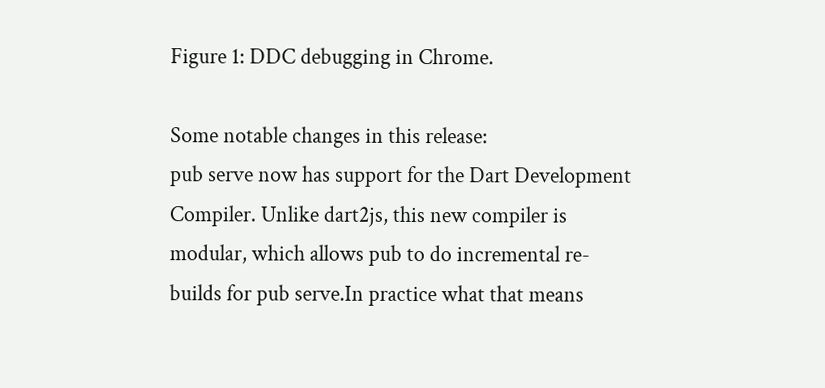Figure 1: DDC debugging in Chrome.

Some notable changes in this release:
pub serve now has support for the Dart Development Compiler. Unlike dart2js, this new compiler is modular, which allows pub to do incremental re-builds for pub serve.In practice what that means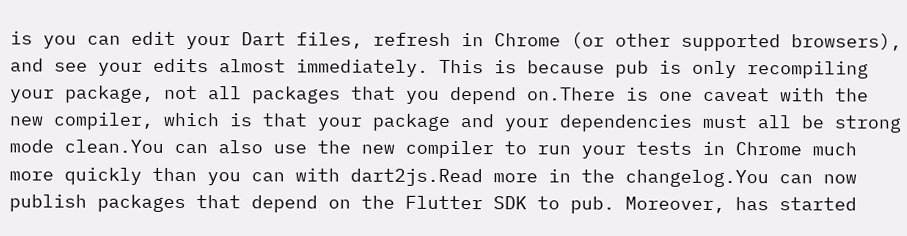is you can edit your Dart files, refresh in Chrome (or other supported browsers), and see your edits almost immediately. This is because pub is only recompiling your package, not all packages that you depend on.There is one caveat with the new compiler, which is that your package and your dependencies must all be strong mode clean.You can also use the new compiler to run your tests in Chrome much more quickly than you can with dart2js.Read more in the changelog.You can now publish packages that depend on the Flutter SDK to pub. Moreover, has started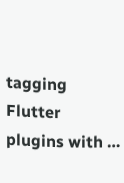tagging Flutter plugins with …